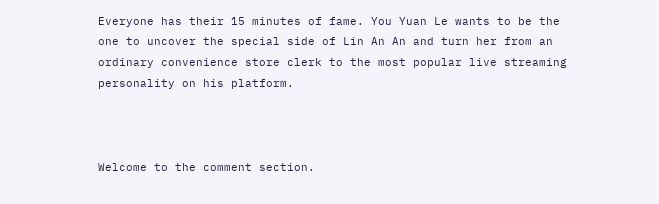Everyone has their 15 minutes of fame. You Yuan Le wants to be the one to uncover the special side of Lin An An and turn her from an ordinary convenience store clerk to the most popular live streaming personality on his platform.



Welcome to the comment section.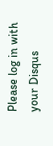Please log in with your Disqus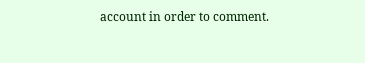account in order to comment.